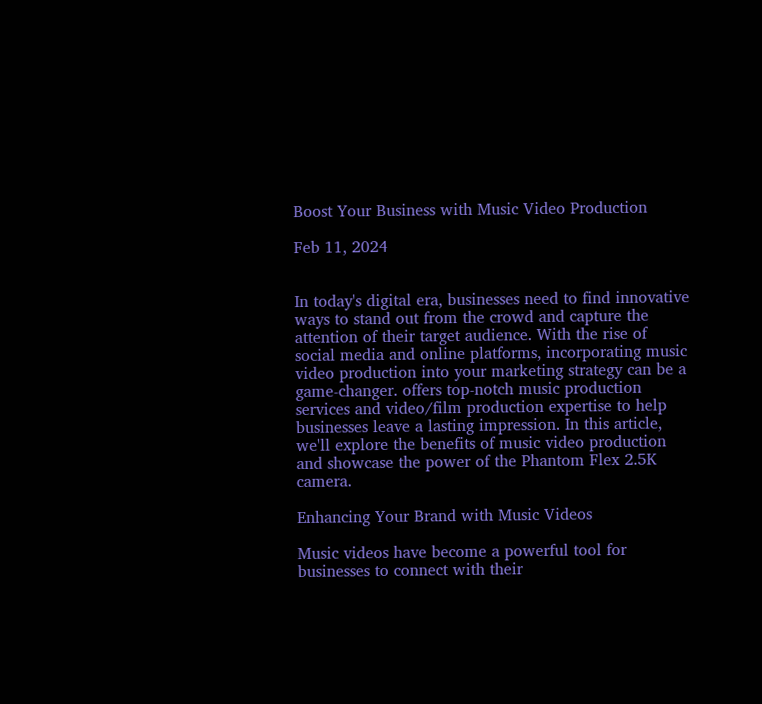Boost Your Business with Music Video Production

Feb 11, 2024


In today's digital era, businesses need to find innovative ways to stand out from the crowd and capture the attention of their target audience. With the rise of social media and online platforms, incorporating music video production into your marketing strategy can be a game-changer. offers top-notch music production services and video/film production expertise to help businesses leave a lasting impression. In this article, we'll explore the benefits of music video production and showcase the power of the Phantom Flex 2.5K camera.

Enhancing Your Brand with Music Videos

Music videos have become a powerful tool for businesses to connect with their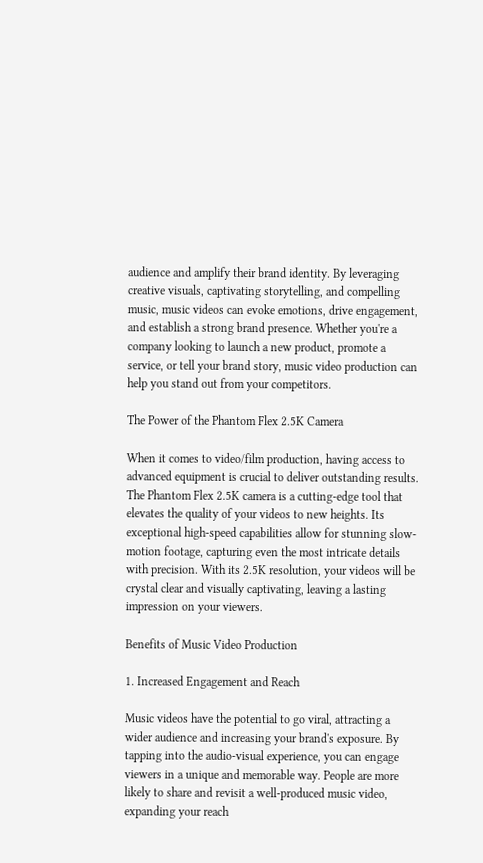audience and amplify their brand identity. By leveraging creative visuals, captivating storytelling, and compelling music, music videos can evoke emotions, drive engagement, and establish a strong brand presence. Whether you're a company looking to launch a new product, promote a service, or tell your brand story, music video production can help you stand out from your competitors.

The Power of the Phantom Flex 2.5K Camera

When it comes to video/film production, having access to advanced equipment is crucial to deliver outstanding results. The Phantom Flex 2.5K camera is a cutting-edge tool that elevates the quality of your videos to new heights. Its exceptional high-speed capabilities allow for stunning slow-motion footage, capturing even the most intricate details with precision. With its 2.5K resolution, your videos will be crystal clear and visually captivating, leaving a lasting impression on your viewers.

Benefits of Music Video Production

1. Increased Engagement and Reach

Music videos have the potential to go viral, attracting a wider audience and increasing your brand's exposure. By tapping into the audio-visual experience, you can engage viewers in a unique and memorable way. People are more likely to share and revisit a well-produced music video, expanding your reach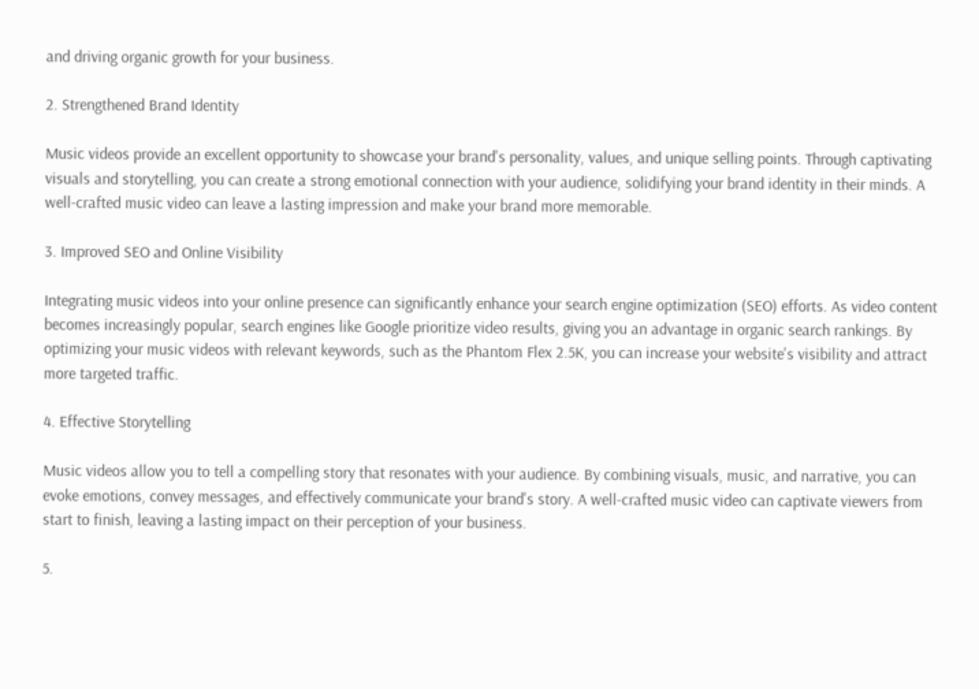and driving organic growth for your business.

2. Strengthened Brand Identity

Music videos provide an excellent opportunity to showcase your brand's personality, values, and unique selling points. Through captivating visuals and storytelling, you can create a strong emotional connection with your audience, solidifying your brand identity in their minds. A well-crafted music video can leave a lasting impression and make your brand more memorable.

3. Improved SEO and Online Visibility

Integrating music videos into your online presence can significantly enhance your search engine optimization (SEO) efforts. As video content becomes increasingly popular, search engines like Google prioritize video results, giving you an advantage in organic search rankings. By optimizing your music videos with relevant keywords, such as the Phantom Flex 2.5K, you can increase your website's visibility and attract more targeted traffic.

4. Effective Storytelling

Music videos allow you to tell a compelling story that resonates with your audience. By combining visuals, music, and narrative, you can evoke emotions, convey messages, and effectively communicate your brand's story. A well-crafted music video can captivate viewers from start to finish, leaving a lasting impact on their perception of your business.

5.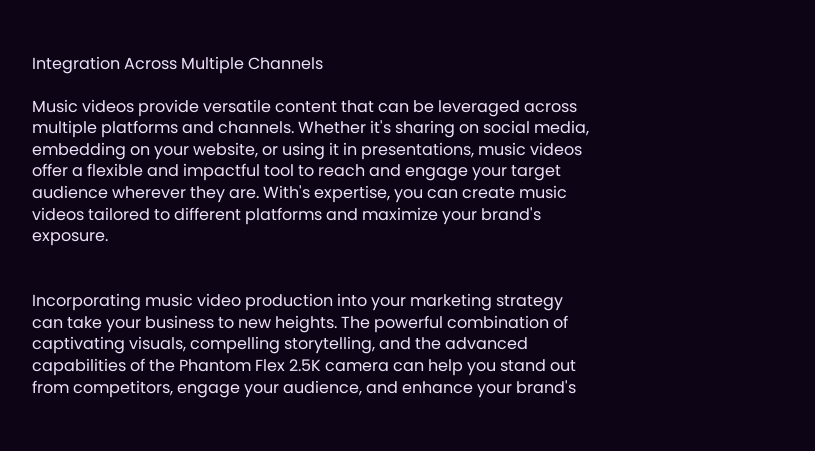Integration Across Multiple Channels

Music videos provide versatile content that can be leveraged across multiple platforms and channels. Whether it's sharing on social media, embedding on your website, or using it in presentations, music videos offer a flexible and impactful tool to reach and engage your target audience wherever they are. With's expertise, you can create music videos tailored to different platforms and maximize your brand's exposure.


Incorporating music video production into your marketing strategy can take your business to new heights. The powerful combination of captivating visuals, compelling storytelling, and the advanced capabilities of the Phantom Flex 2.5K camera can help you stand out from competitors, engage your audience, and enhance your brand's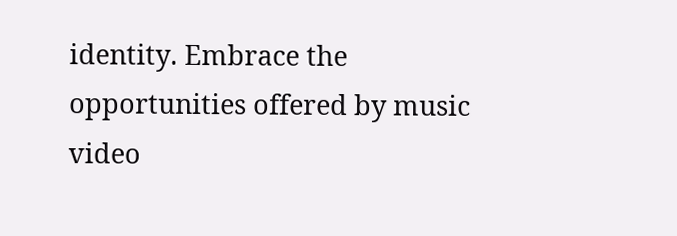identity. Embrace the opportunities offered by music video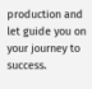production and let guide you on your journey to success.